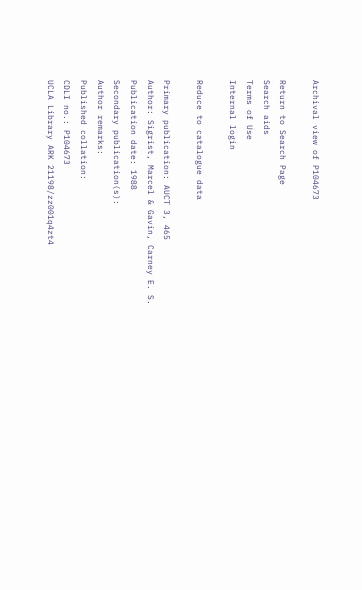Archival view of P104673

Return to Search Page
Search aids
Terms of Use
Internal login

Reduce to catalogue data

Primary publication: AUCT 3, 465
Author: Sigrist, Marcel & Gavin, Carney E. S.
Publication date: 1988
Secondary publication(s):
Author remarks:
Published collation:
CDLI no.: P104673
UCLA Library ARK 21198/zz001q4zt4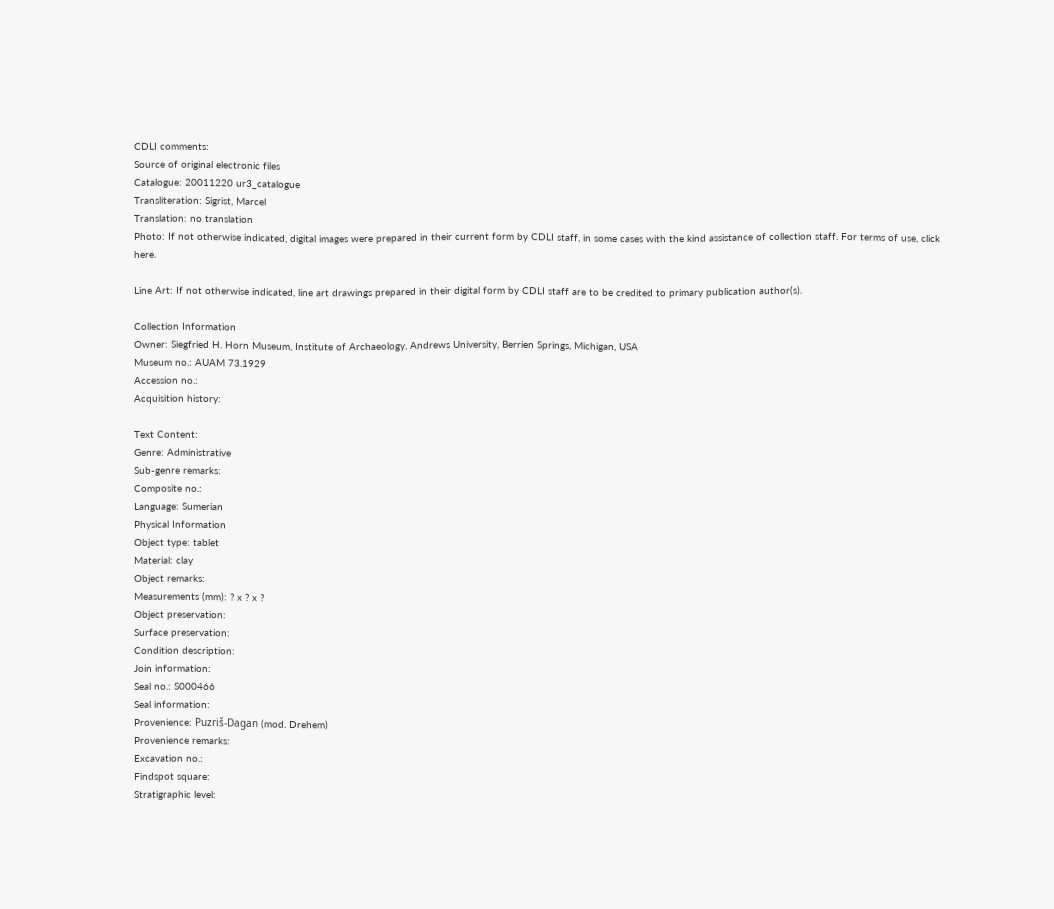CDLI comments:
Source of original electronic files
Catalogue: 20011220 ur3_catalogue
Transliteration: Sigrist, Marcel
Translation: no translation
Photo: If not otherwise indicated, digital images were prepared in their current form by CDLI staff, in some cases with the kind assistance of collection staff. For terms of use, click here.

Line Art: If not otherwise indicated, line art drawings prepared in their digital form by CDLI staff are to be credited to primary publication author(s).

Collection Information
Owner: Siegfried H. Horn Museum, Institute of Archaeology, Andrews University, Berrien Springs, Michigan, USA
Museum no.: AUAM 73.1929
Accession no.:
Acquisition history:

Text Content:
Genre: Administrative
Sub-genre remarks:
Composite no.:
Language: Sumerian
Physical Information
Object type: tablet
Material: clay
Object remarks:
Measurements (mm): ? x ? x ?
Object preservation:
Surface preservation:
Condition description:
Join information:
Seal no.: S000466
Seal information:
Provenience: Puzriš-Dagan (mod. Drehem)
Provenience remarks:
Excavation no.:
Findspot square:
Stratigraphic level: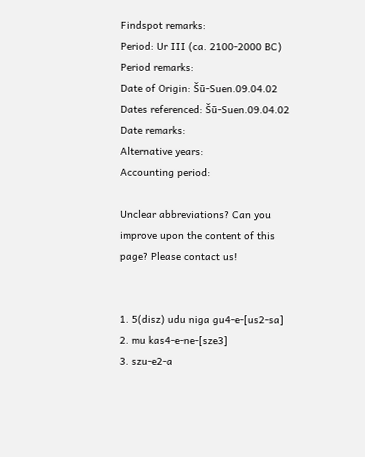Findspot remarks:
Period: Ur III (ca. 2100-2000 BC)
Period remarks:
Date of Origin: Šū-Suen.09.04.02
Dates referenced: Šū-Suen.09.04.02
Date remarks:
Alternative years:
Accounting period:

Unclear abbreviations? Can you improve upon the content of this page? Please contact us!


1. 5(disz) udu niga gu4-e-[us2-sa]
2. mu kas4-e-ne-[sze3]
3. szu-e2-a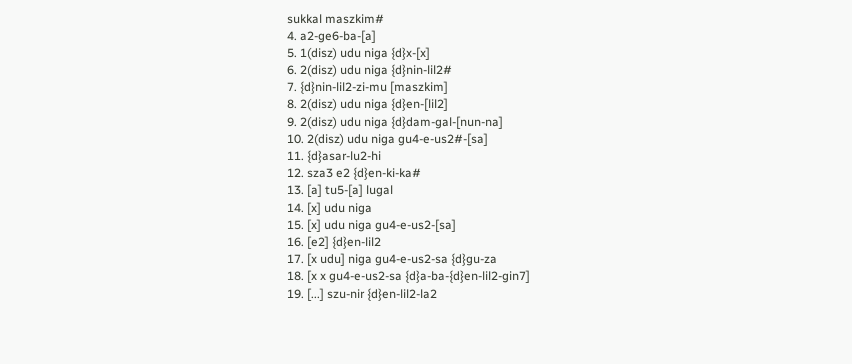sukkal maszkim#
4. a2-ge6-ba-[a]
5. 1(disz) udu niga {d}x-[x]
6. 2(disz) udu niga {d}nin-lil2#
7. {d}nin-lil2-zi-mu [maszkim]
8. 2(disz) udu niga {d}en-[lil2]
9. 2(disz) udu niga {d}dam-gal-[nun-na]
10. 2(disz) udu niga gu4-e-us2#-[sa]
11. {d}asar-lu2-hi
12. sza3 e2 {d}en-ki-ka#
13. [a] tu5-[a] lugal
14. [x] udu niga
15. [x] udu niga gu4-e-us2-[sa]
16. [e2] {d}en-lil2
17. [x udu] niga gu4-e-us2-sa {d}gu-za
18. [x x gu4-e-us2-sa {d}a-ba-{d}en-lil2-gin7]
19. [...] szu-nir {d}en-lil2-la2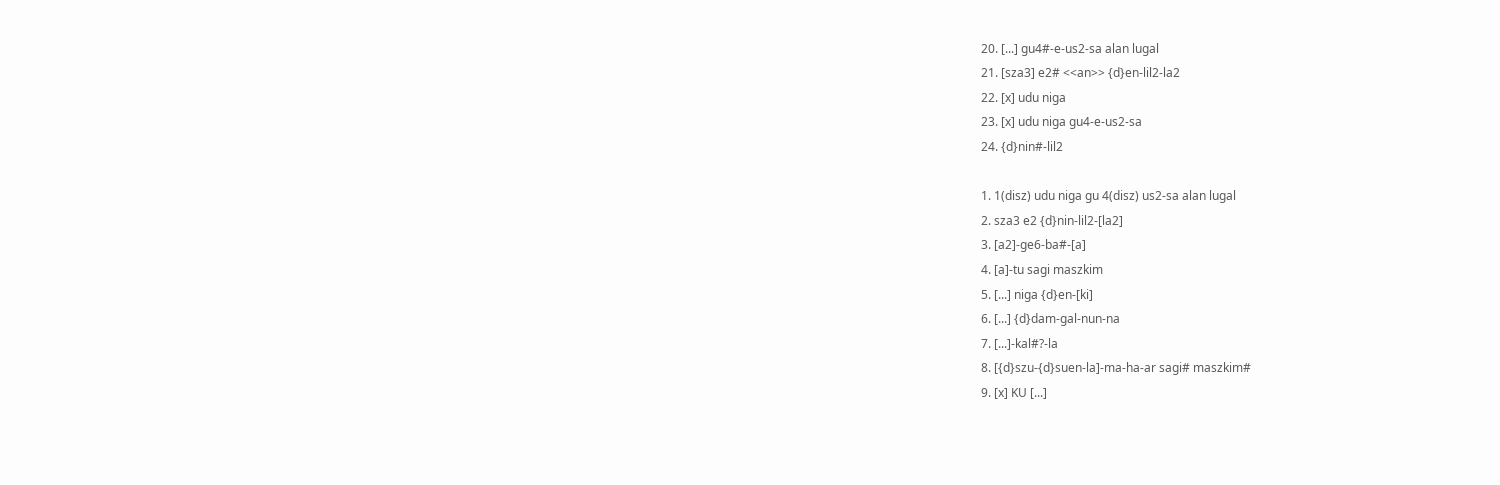20. [...] gu4#-e-us2-sa alan lugal
21. [sza3] e2# <<an>> {d}en-lil2-la2
22. [x] udu niga
23. [x] udu niga gu4-e-us2-sa
24. {d}nin#-lil2

1. 1(disz) udu niga gu 4(disz) us2-sa alan lugal
2. sza3 e2 {d}nin-lil2-[la2]
3. [a2]-ge6-ba#-[a]
4. [a]-tu sagi maszkim
5. [...] niga {d}en-[ki]
6. [...] {d}dam-gal-nun-na
7. [...]-kal#?-la
8. [{d}szu-{d}suen-la]-ma-ha-ar sagi# maszkim#
9. [x] KU [...]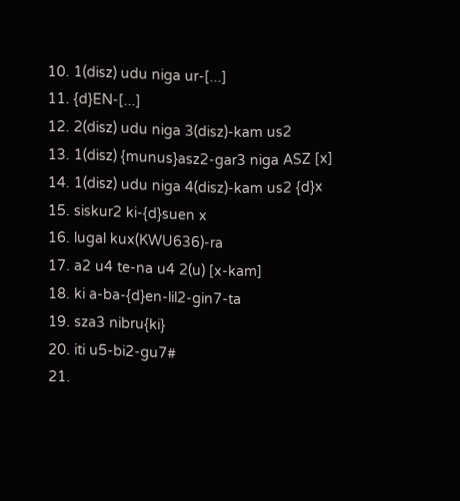10. 1(disz) udu niga ur-[...]
11. {d}EN-[...]
12. 2(disz) udu niga 3(disz)-kam us2
13. 1(disz) {munus}asz2-gar3 niga ASZ [x]
14. 1(disz) udu niga 4(disz)-kam us2 {d}x
15. siskur2 ki-{d}suen x
16. lugal kux(KWU636)-ra
17. a2 u4 te-na u4 2(u) [x-kam]
18. ki a-ba-{d}en-lil2-gin7-ta
19. sza3 nibru{ki}
20. iti u5-bi2-gu7#
21.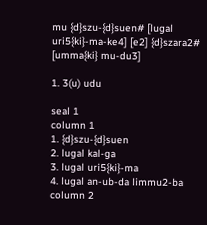mu {d}szu-{d}suen# [lugal uri5{ki}-ma-ke4] [e2] {d}szara2# [umma{ki} mu-du3]

1. 3(u) udu

seal 1
column 1
1. {d}szu-{d}suen
2. lugal kal-ga
3. lugal uri5{ki}-ma
4. lugal an-ub-da limmu2-ba
column 2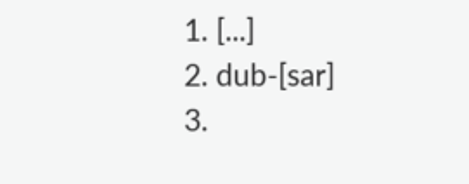1. [...]
2. dub-[sar]
3.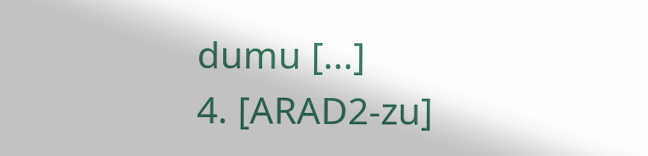dumu [...]
4. [ARAD2-zu]